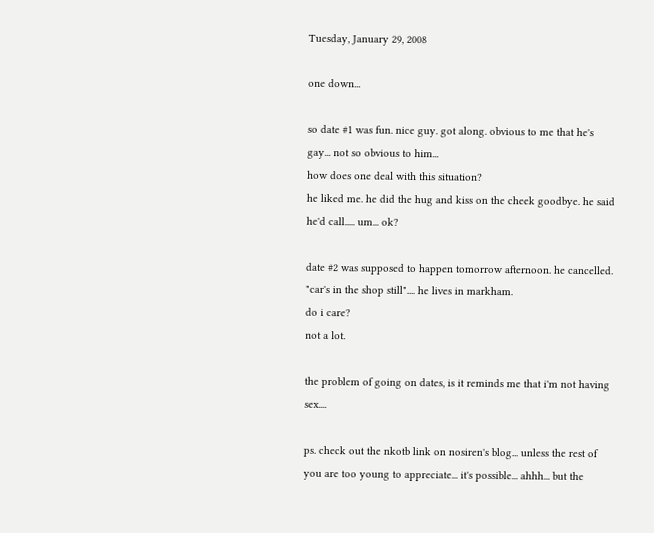Tuesday, January 29, 2008

one down...

so date #1 was fun. nice guy. got along. obvious to me that he's gay... not so obvious to him...
how does one deal with this situation?
he liked me. he did the hug and kiss on the cheek goodbye. he said he'd call..... um... ok?

date #2 was supposed to happen tomorrow afternoon. he cancelled. "car's in the shop still".... he lives in markham.
do i care?
not a lot.

the problem of going on dates, is it reminds me that i'm not having sex....

ps. check out the nkotb link on nosiren's blog... unless the rest of you are too young to appreciate... it's possible... ahhh... but the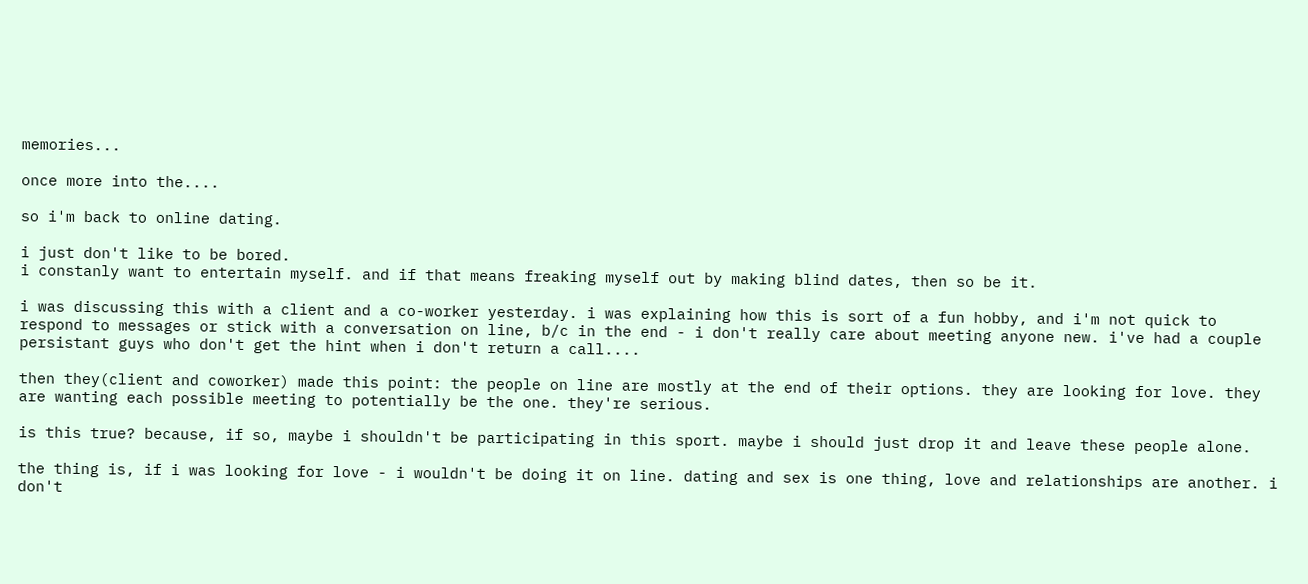memories...

once more into the....

so i'm back to online dating.

i just don't like to be bored.
i constanly want to entertain myself. and if that means freaking myself out by making blind dates, then so be it.

i was discussing this with a client and a co-worker yesterday. i was explaining how this is sort of a fun hobby, and i'm not quick to respond to messages or stick with a conversation on line, b/c in the end - i don't really care about meeting anyone new. i've had a couple persistant guys who don't get the hint when i don't return a call....

then they(client and coworker) made this point: the people on line are mostly at the end of their options. they are looking for love. they are wanting each possible meeting to potentially be the one. they're serious.

is this true? because, if so, maybe i shouldn't be participating in this sport. maybe i should just drop it and leave these people alone.

the thing is, if i was looking for love - i wouldn't be doing it on line. dating and sex is one thing, love and relationships are another. i don't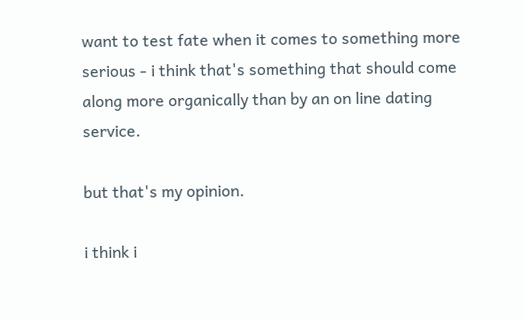want to test fate when it comes to something more serious - i think that's something that should come along more organically than by an on line dating service.

but that's my opinion.

i think i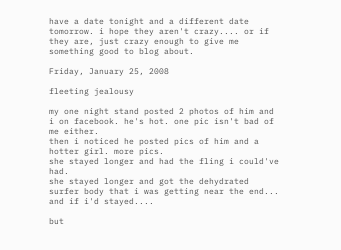have a date tonight and a different date tomorrow. i hope they aren't crazy.... or if they are, just crazy enough to give me something good to blog about.

Friday, January 25, 2008

fleeting jealousy

my one night stand posted 2 photos of him and i on facebook. he's hot. one pic isn't bad of me either.
then i noticed he posted pics of him and a hotter girl. more pics.
she stayed longer and had the fling i could've had.
she stayed longer and got the dehydrated surfer body that i was getting near the end... and if i'd stayed....

but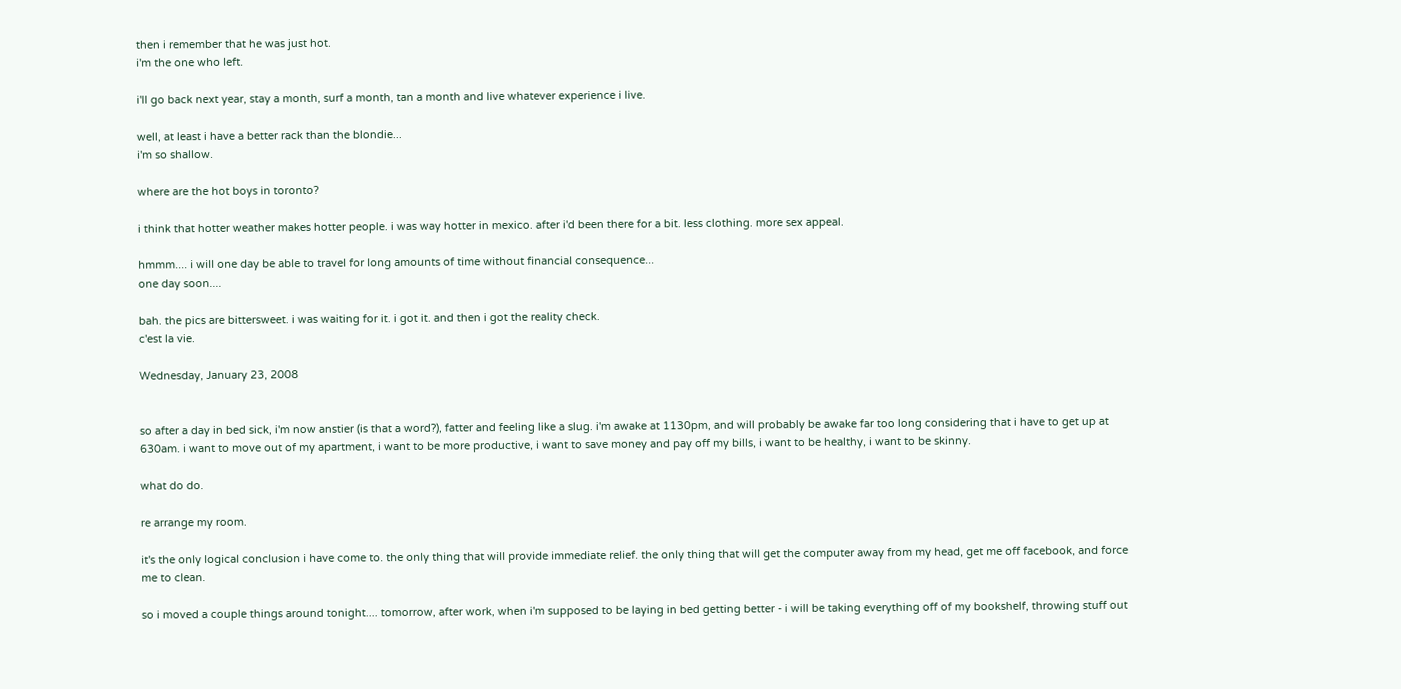then i remember that he was just hot.
i'm the one who left.

i'll go back next year, stay a month, surf a month, tan a month and live whatever experience i live.

well, at least i have a better rack than the blondie...
i'm so shallow.

where are the hot boys in toronto?

i think that hotter weather makes hotter people. i was way hotter in mexico. after i'd been there for a bit. less clothing. more sex appeal.

hmmm.... i will one day be able to travel for long amounts of time without financial consequence...
one day soon....

bah. the pics are bittersweet. i was waiting for it. i got it. and then i got the reality check.
c'est la vie.

Wednesday, January 23, 2008


so after a day in bed sick, i'm now anstier (is that a word?), fatter and feeling like a slug. i'm awake at 1130pm, and will probably be awake far too long considering that i have to get up at 630am. i want to move out of my apartment, i want to be more productive, i want to save money and pay off my bills, i want to be healthy, i want to be skinny.

what do do.

re arrange my room.

it's the only logical conclusion i have come to. the only thing that will provide immediate relief. the only thing that will get the computer away from my head, get me off facebook, and force me to clean.

so i moved a couple things around tonight.... tomorrow, after work, when i'm supposed to be laying in bed getting better - i will be taking everything off of my bookshelf, throwing stuff out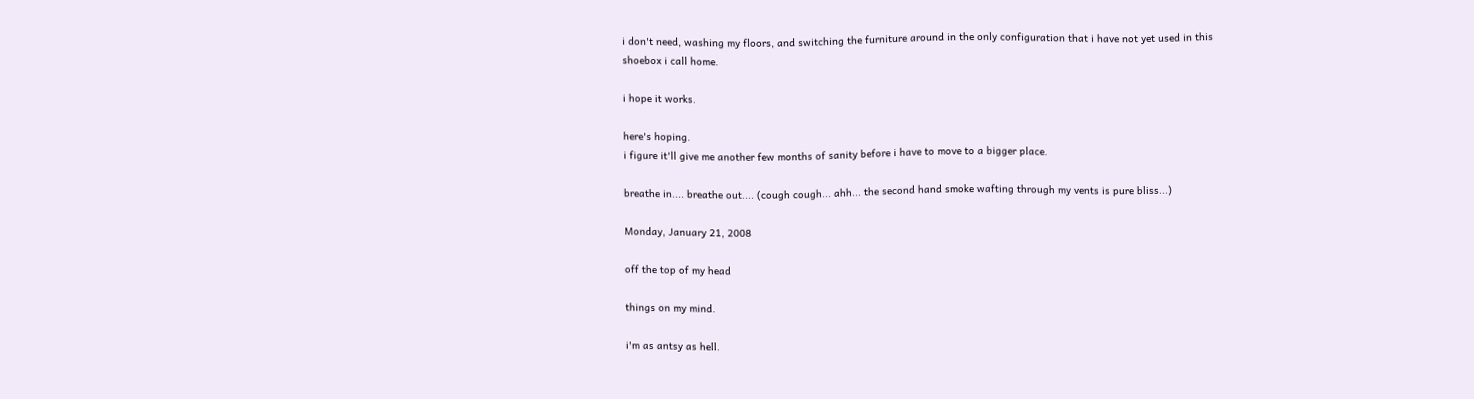i don't need, washing my floors, and switching the furniture around in the only configuration that i have not yet used in this shoebox i call home.

i hope it works.

here's hoping.
i figure it'll give me another few months of sanity before i have to move to a bigger place.

breathe in.... breathe out.... (cough cough... ahh... the second hand smoke wafting through my vents is pure bliss...)

Monday, January 21, 2008

off the top of my head

things on my mind.

i'm as antsy as hell.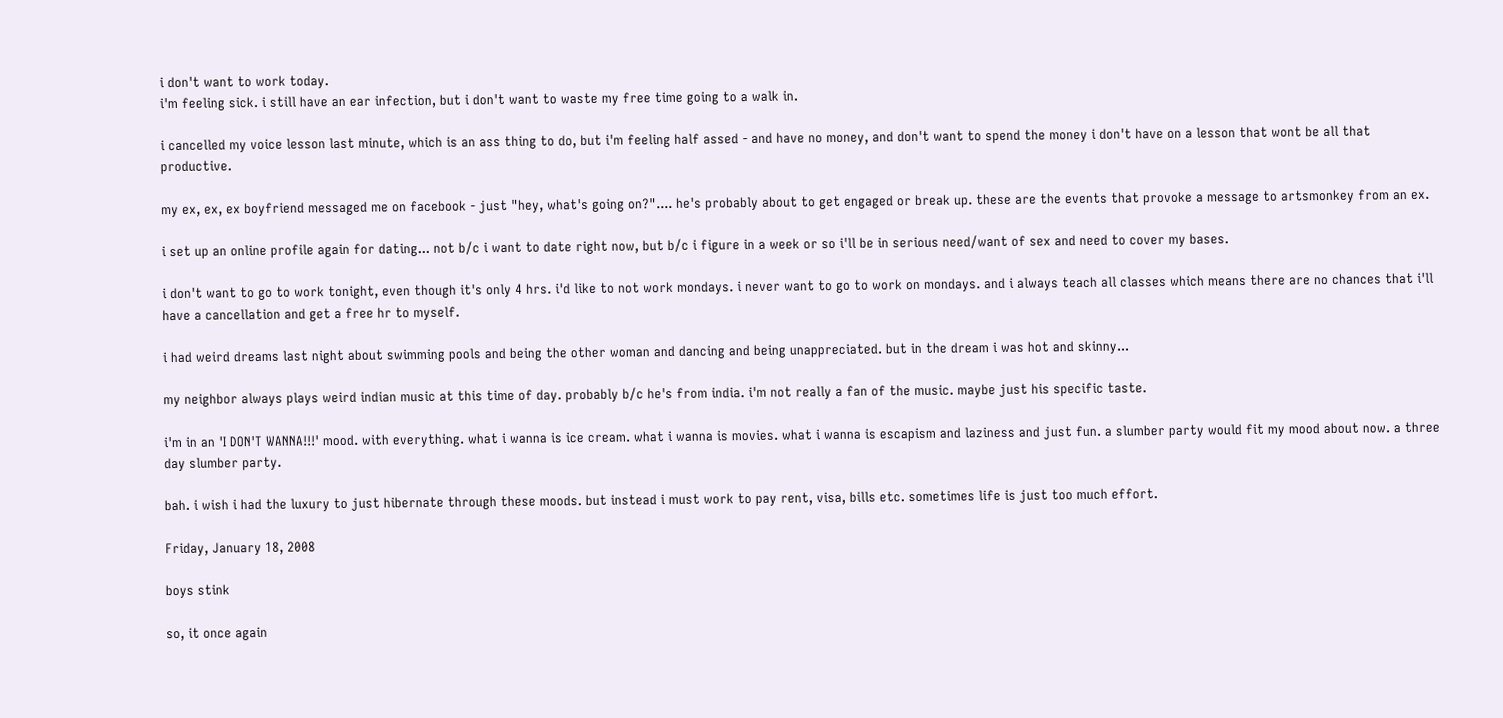i don't want to work today.
i'm feeling sick. i still have an ear infection, but i don't want to waste my free time going to a walk in.

i cancelled my voice lesson last minute, which is an ass thing to do, but i'm feeling half assed - and have no money, and don't want to spend the money i don't have on a lesson that wont be all that productive.

my ex, ex, ex boyfriend messaged me on facebook - just "hey, what's going on?".... he's probably about to get engaged or break up. these are the events that provoke a message to artsmonkey from an ex.

i set up an online profile again for dating... not b/c i want to date right now, but b/c i figure in a week or so i'll be in serious need/want of sex and need to cover my bases.

i don't want to go to work tonight, even though it's only 4 hrs. i'd like to not work mondays. i never want to go to work on mondays. and i always teach all classes which means there are no chances that i'll have a cancellation and get a free hr to myself.

i had weird dreams last night about swimming pools and being the other woman and dancing and being unappreciated. but in the dream i was hot and skinny...

my neighbor always plays weird indian music at this time of day. probably b/c he's from india. i'm not really a fan of the music. maybe just his specific taste.

i'm in an 'I DON'T WANNA!!!' mood. with everything. what i wanna is ice cream. what i wanna is movies. what i wanna is escapism and laziness and just fun. a slumber party would fit my mood about now. a three day slumber party.

bah. i wish i had the luxury to just hibernate through these moods. but instead i must work to pay rent, visa, bills etc. sometimes life is just too much effort.

Friday, January 18, 2008

boys stink

so, it once again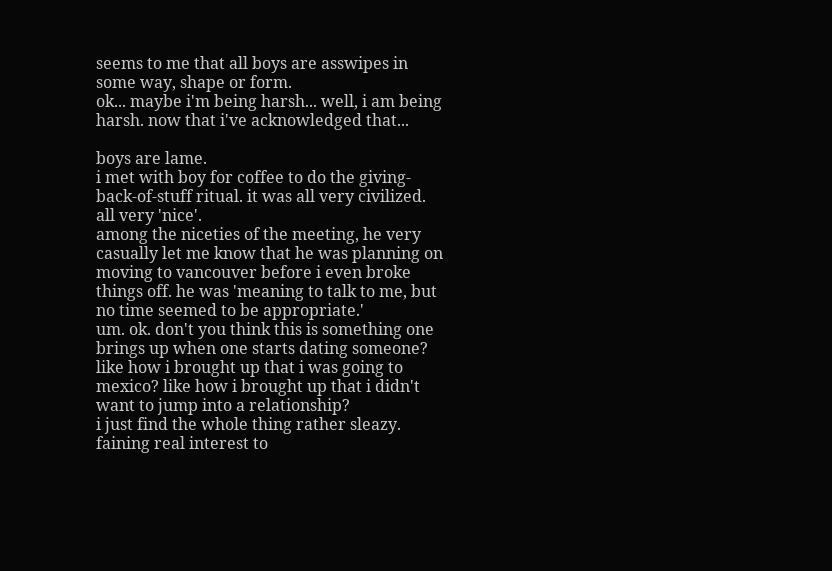seems to me that all boys are asswipes in some way, shape or form.
ok... maybe i'm being harsh... well, i am being harsh. now that i've acknowledged that...

boys are lame.
i met with boy for coffee to do the giving-back-of-stuff ritual. it was all very civilized. all very 'nice'.
among the niceties of the meeting, he very casually let me know that he was planning on moving to vancouver before i even broke things off. he was 'meaning to talk to me, but no time seemed to be appropriate.'
um. ok. don't you think this is something one brings up when one starts dating someone? like how i brought up that i was going to mexico? like how i brought up that i didn't want to jump into a relationship?
i just find the whole thing rather sleazy. faining real interest to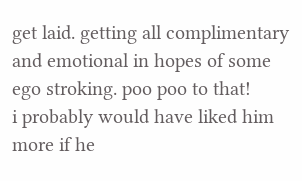get laid. getting all complimentary and emotional in hopes of some ego stroking. poo poo to that!
i probably would have liked him more if he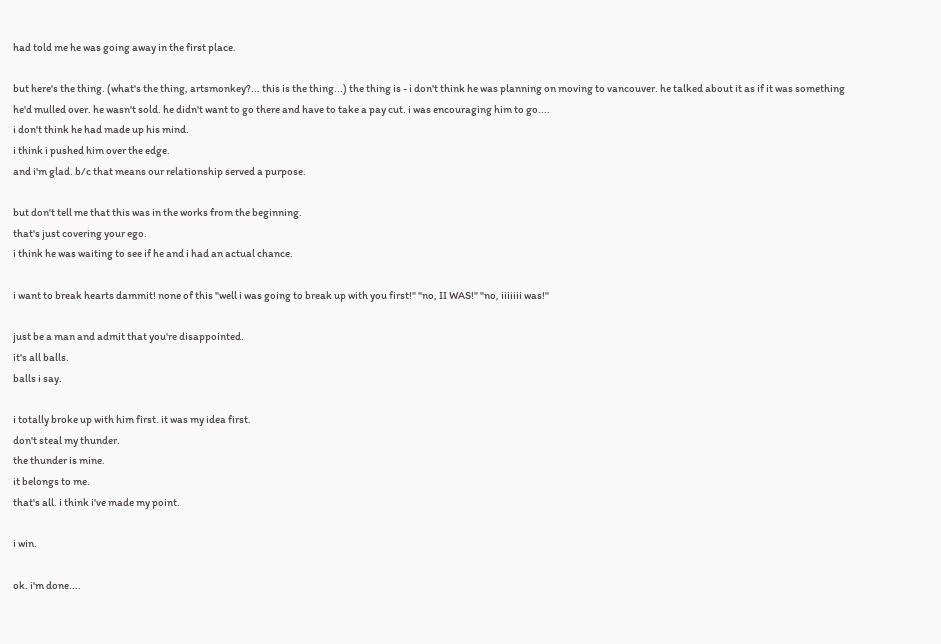had told me he was going away in the first place.

but here's the thing. (what's the thing, artsmonkey?... this is the thing...) the thing is - i don't think he was planning on moving to vancouver. he talked about it as if it was something he'd mulled over. he wasn't sold. he didn't want to go there and have to take a pay cut. i was encouraging him to go....
i don't think he had made up his mind.
i think i pushed him over the edge.
and i'm glad. b/c that means our relationship served a purpose.

but don't tell me that this was in the works from the beginning.
that's just covering your ego.
i think he was waiting to see if he and i had an actual chance.

i want to break hearts dammit! none of this "well i was going to break up with you first!" "no, II WAS!" "no, iiiiiii was!"

just be a man and admit that you're disappointed.
it's all balls.
balls i say.

i totally broke up with him first. it was my idea first.
don't steal my thunder.
the thunder is mine.
it belongs to me.
that's all. i think i've made my point.

i win.

ok. i'm done....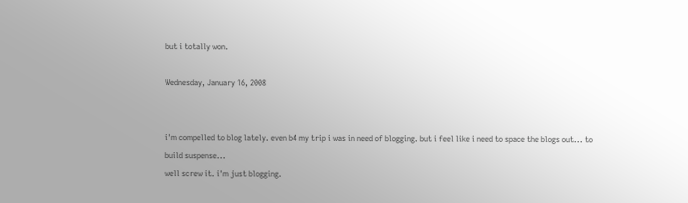but i totally won.

Wednesday, January 16, 2008


i'm compelled to blog lately. even b4 my trip i was in need of blogging. but i feel like i need to space the blogs out... to build suspense...
well screw it. i'm just blogging.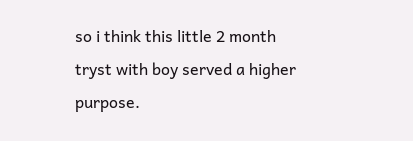so i think this little 2 month tryst with boy served a higher purpose.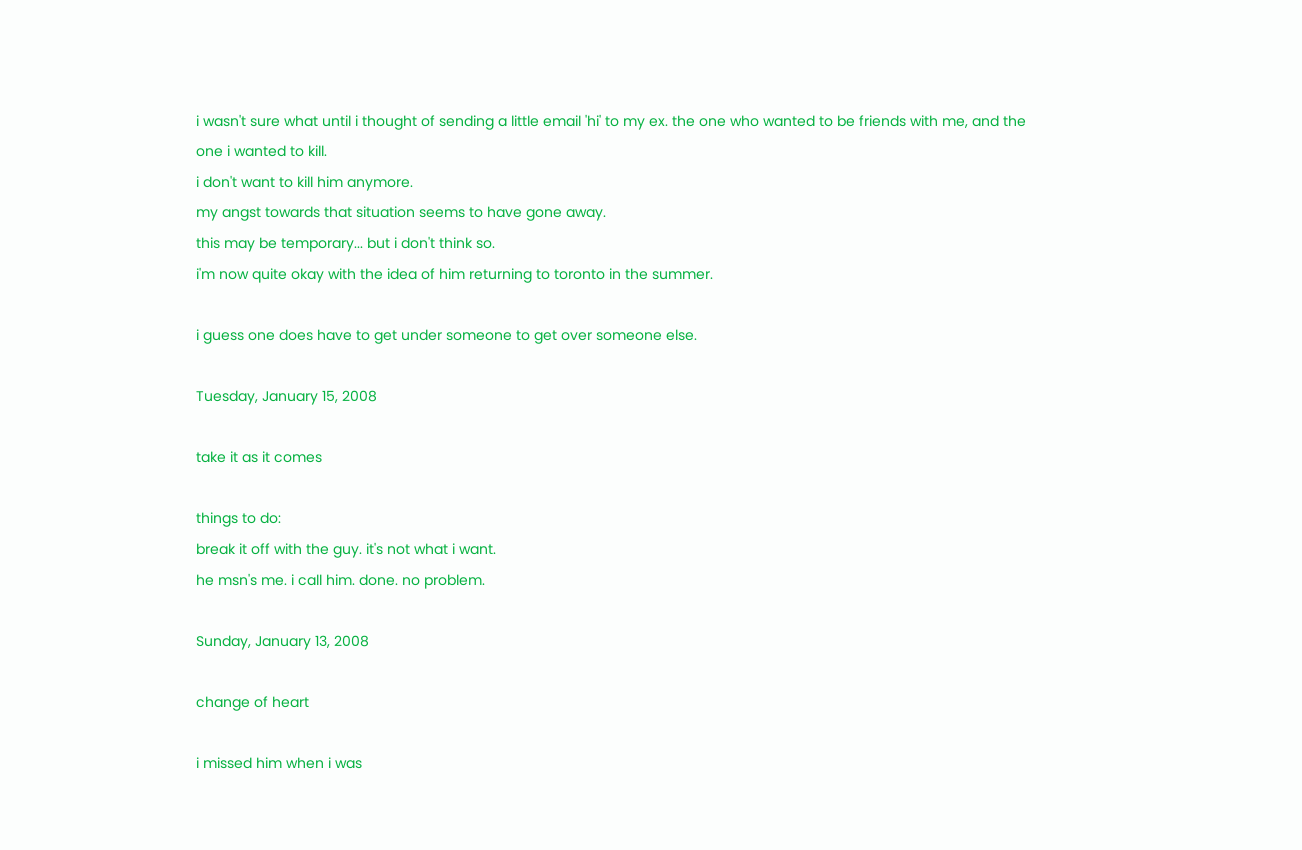i wasn't sure what until i thought of sending a little email 'hi' to my ex. the one who wanted to be friends with me, and the one i wanted to kill.
i don't want to kill him anymore.
my angst towards that situation seems to have gone away.
this may be temporary... but i don't think so.
i'm now quite okay with the idea of him returning to toronto in the summer.

i guess one does have to get under someone to get over someone else.

Tuesday, January 15, 2008

take it as it comes

things to do:
break it off with the guy. it's not what i want.
he msn's me. i call him. done. no problem.

Sunday, January 13, 2008

change of heart

i missed him when i was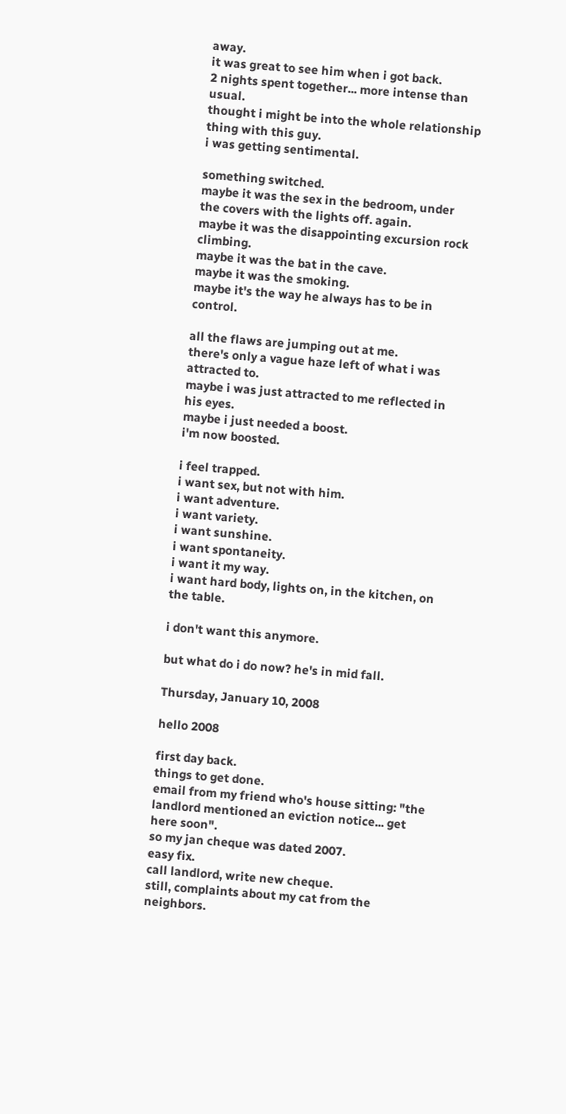away.
it was great to see him when i got back.
2 nights spent together... more intense than usual.
thought i might be into the whole relationship thing with this guy.
i was getting sentimental.

something switched.
maybe it was the sex in the bedroom, under the covers with the lights off. again.
maybe it was the disappointing excursion rock climbing.
maybe it was the bat in the cave.
maybe it was the smoking.
maybe it's the way he always has to be in control.

all the flaws are jumping out at me.
there's only a vague haze left of what i was attracted to.
maybe i was just attracted to me reflected in his eyes.
maybe i just needed a boost.
i'm now boosted.

i feel trapped.
i want sex, but not with him.
i want adventure.
i want variety.
i want sunshine.
i want spontaneity.
i want it my way.
i want hard body, lights on, in the kitchen, on the table.

i don't want this anymore.

but what do i do now? he's in mid fall.

Thursday, January 10, 2008

hello 2008

first day back.
things to get done.
email from my friend who's house sitting: "the landlord mentioned an eviction notice... get here soon".
so my jan cheque was dated 2007.
easy fix.
call landlord, write new cheque.
still, complaints about my cat from the neighbors.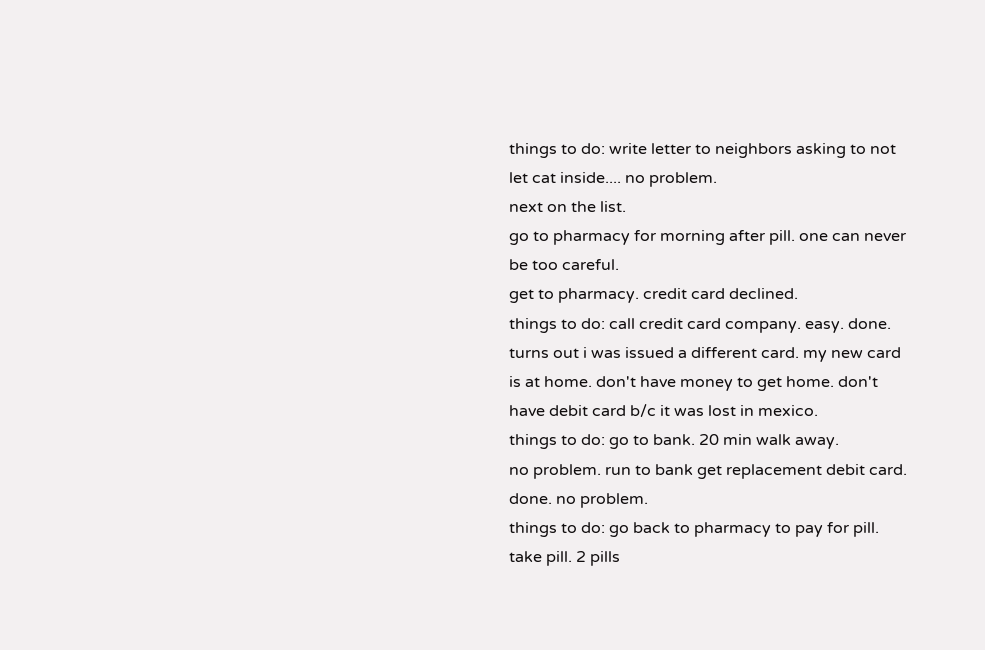things to do: write letter to neighbors asking to not let cat inside.... no problem.
next on the list.
go to pharmacy for morning after pill. one can never be too careful.
get to pharmacy. credit card declined.
things to do: call credit card company. easy. done. turns out i was issued a different card. my new card is at home. don't have money to get home. don't have debit card b/c it was lost in mexico.
things to do: go to bank. 20 min walk away.
no problem. run to bank get replacement debit card. done. no problem.
things to do: go back to pharmacy to pay for pill. take pill. 2 pills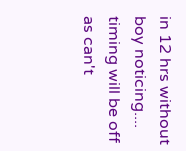in 12 hrs without boy noticing.... timing will be off as can't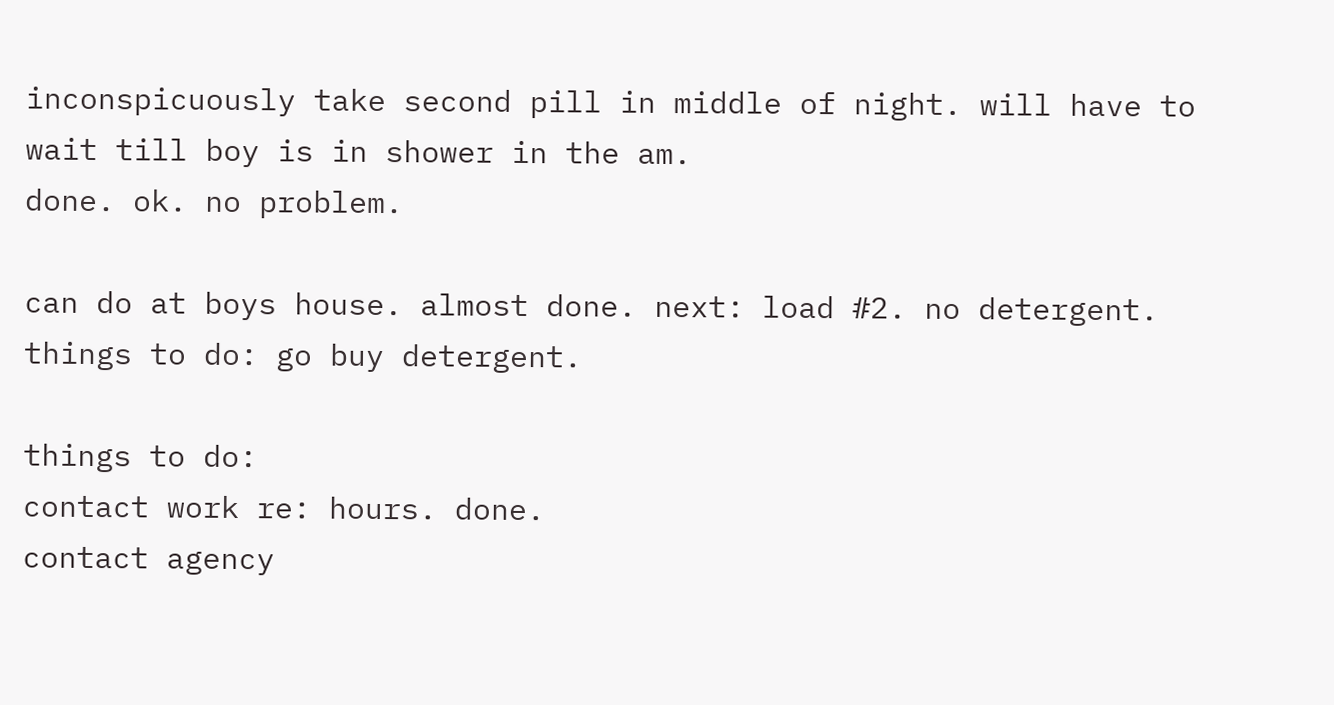inconspicuously take second pill in middle of night. will have to wait till boy is in shower in the am.
done. ok. no problem.

can do at boys house. almost done. next: load #2. no detergent.
things to do: go buy detergent.

things to do:
contact work re: hours. done.
contact agency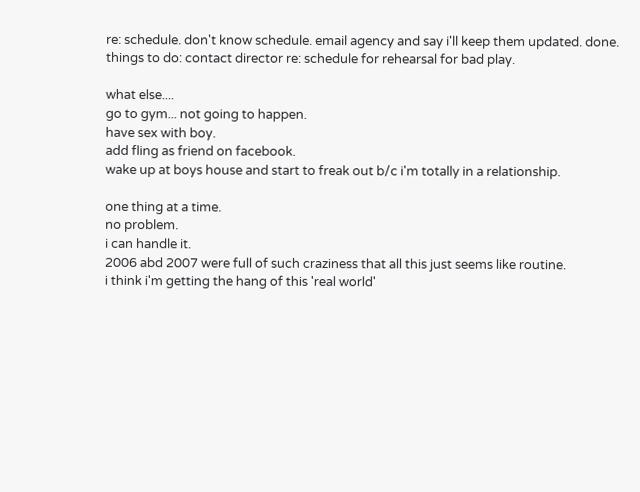re: schedule. don't know schedule. email agency and say i'll keep them updated. done.
things to do: contact director re: schedule for rehearsal for bad play.

what else....
go to gym... not going to happen.
have sex with boy.
add fling as friend on facebook.
wake up at boys house and start to freak out b/c i'm totally in a relationship.

one thing at a time.
no problem.
i can handle it.
2006 abd 2007 were full of such craziness that all this just seems like routine.
i think i'm getting the hang of this 'real world'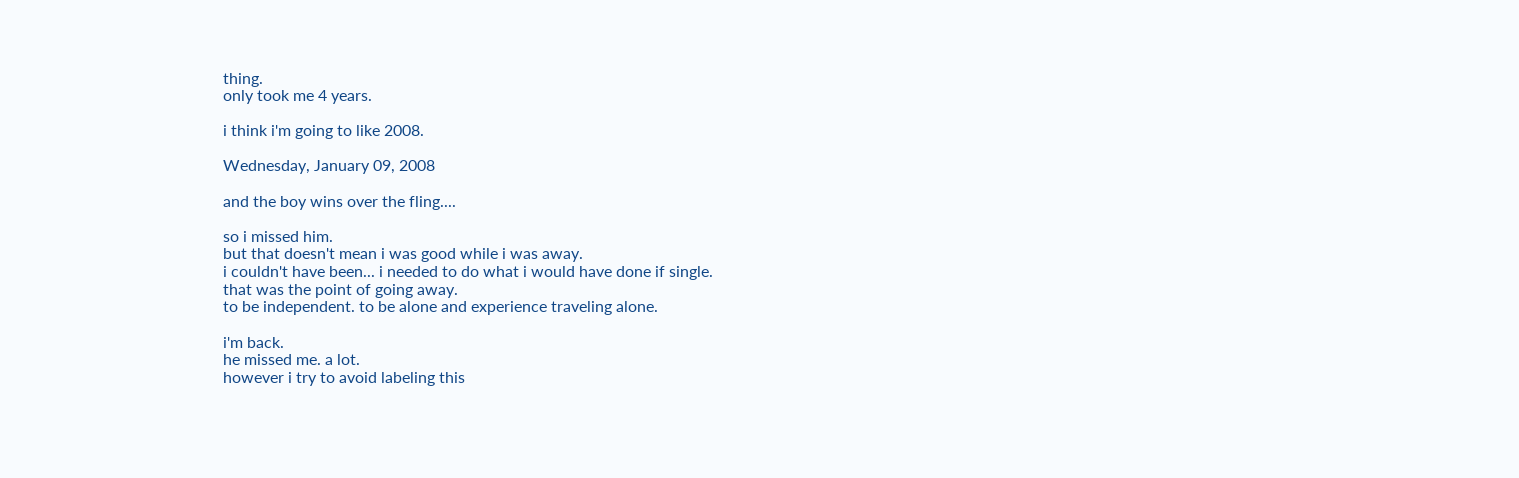thing.
only took me 4 years.

i think i'm going to like 2008.

Wednesday, January 09, 2008

and the boy wins over the fling....

so i missed him.
but that doesn't mean i was good while i was away.
i couldn't have been... i needed to do what i would have done if single.
that was the point of going away.
to be independent. to be alone and experience traveling alone.

i'm back.
he missed me. a lot.
however i try to avoid labeling this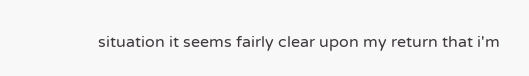situation it seems fairly clear upon my return that i'm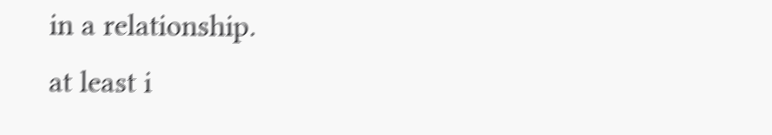in a relationship.
at least i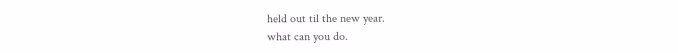held out til the new year.
what can you do.